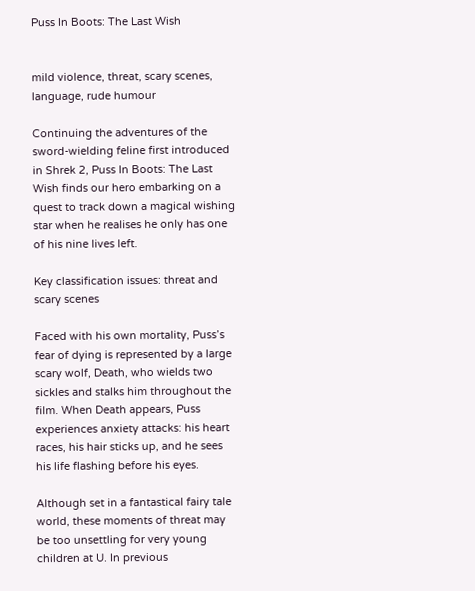Puss In Boots: The Last Wish


mild violence, threat, scary scenes, language, rude humour

Continuing the adventures of the sword-wielding feline first introduced in Shrek 2, Puss In Boots: The Last Wish finds our hero embarking on a quest to track down a magical wishing star when he realises he only has one of his nine lives left.

Key classification issues: threat and scary scenes

Faced with his own mortality, Puss’s fear of dying is represented by a large scary wolf, Death, who wields two sickles and stalks him throughout the film. When Death appears, Puss experiences anxiety attacks: his heart races, his hair sticks up, and he sees his life flashing before his eyes.

Although set in a fantastical fairy tale world, these moments of threat may be too unsettling for very young children at U. In previous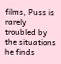films, Puss is rarely troubled by the situations he finds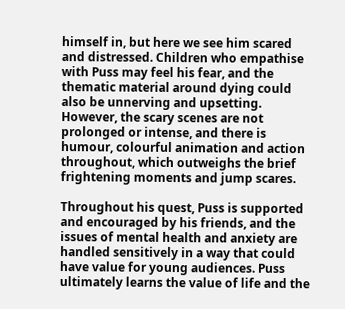himself in, but here we see him scared and distressed. Children who empathise with Puss may feel his fear, and the thematic material around dying could also be unnerving and upsetting. However, the scary scenes are not prolonged or intense, and there is humour, colourful animation and action throughout, which outweighs the brief frightening moments and jump scares.

Throughout his quest, Puss is supported and encouraged by his friends, and the issues of mental health and anxiety are handled sensitively in a way that could have value for young audiences. Puss ultimately learns the value of life and the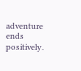adventure ends positively.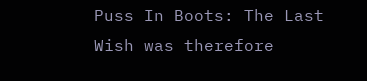Puss In Boots: The Last Wish was therefore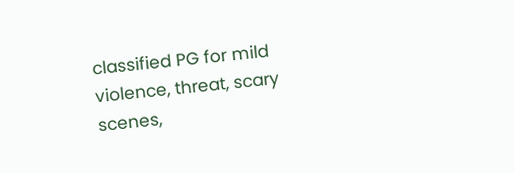classified PG for mild violence, threat, scary scenes,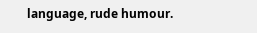language, rude humour.